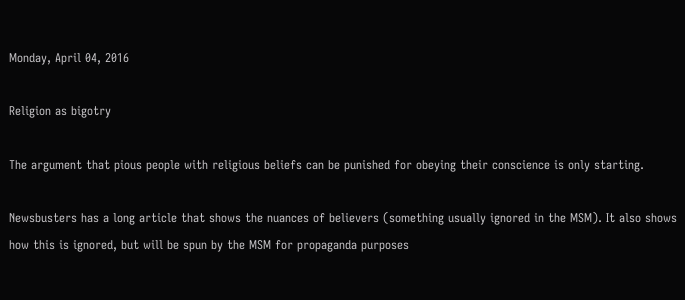Monday, April 04, 2016

Religion as bigotry

The argument that pious people with religious beliefs can be punished for obeying their conscience is only starting.

Newsbusters has a long article that shows the nuances of believers (something usually ignored in the MSM). It also shows how this is ignored, but will be spun by the MSM for propaganda purposes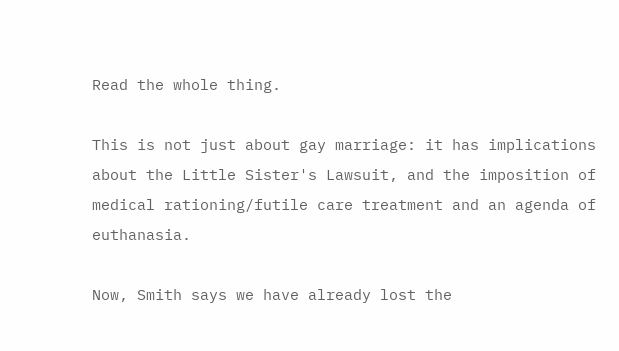Read the whole thing.

This is not just about gay marriage: it has implications about the Little Sister's Lawsuit, and the imposition of medical rationing/futile care treatment and an agenda of euthanasia.

Now, Smith says we have already lost the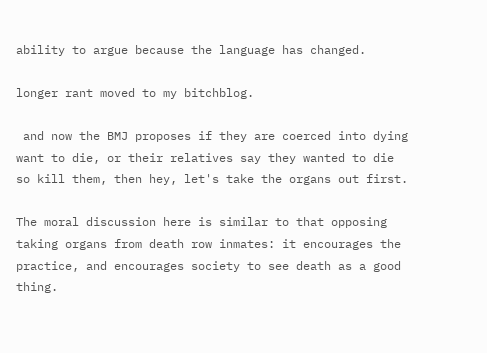ability to argue because the language has changed.

longer rant moved to my bitchblog.

 and now the BMJ proposes if they are coerced into dying want to die, or their relatives say they wanted to die so kill them, then hey, let's take the organs out first.

The moral discussion here is similar to that opposing taking organs from death row inmates: it encourages the practice, and encourages society to see death as a good thing.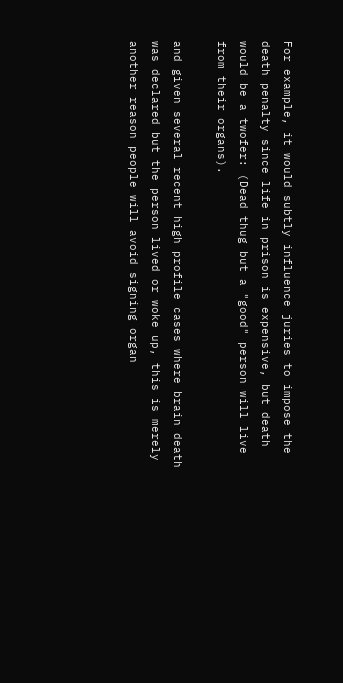For example, it would subtly influence juries to impose the death penalty since life in prison is expensive, but death would be a twofer: (Dead thug but a "good" person will live from their organs).

and given several recent high profile cases where brain death was declared but the person lived or woke up, this is merely another reason people will avoid signing organ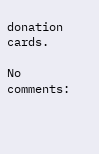donation cards.

No comments: